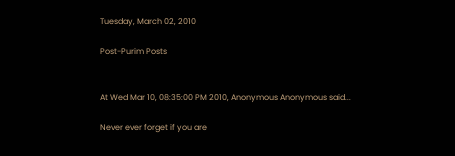Tuesday, March 02, 2010

Post-Purim Posts


At Wed Mar 10, 08:35:00 PM 2010, Anonymous Anonymous said...

Never ever forget if you are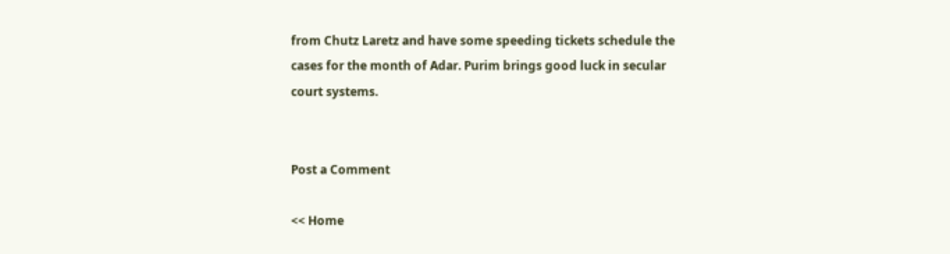from Chutz Laretz and have some speeding tickets schedule the cases for the month of Adar. Purim brings good luck in secular court systems.


Post a Comment

<< Home